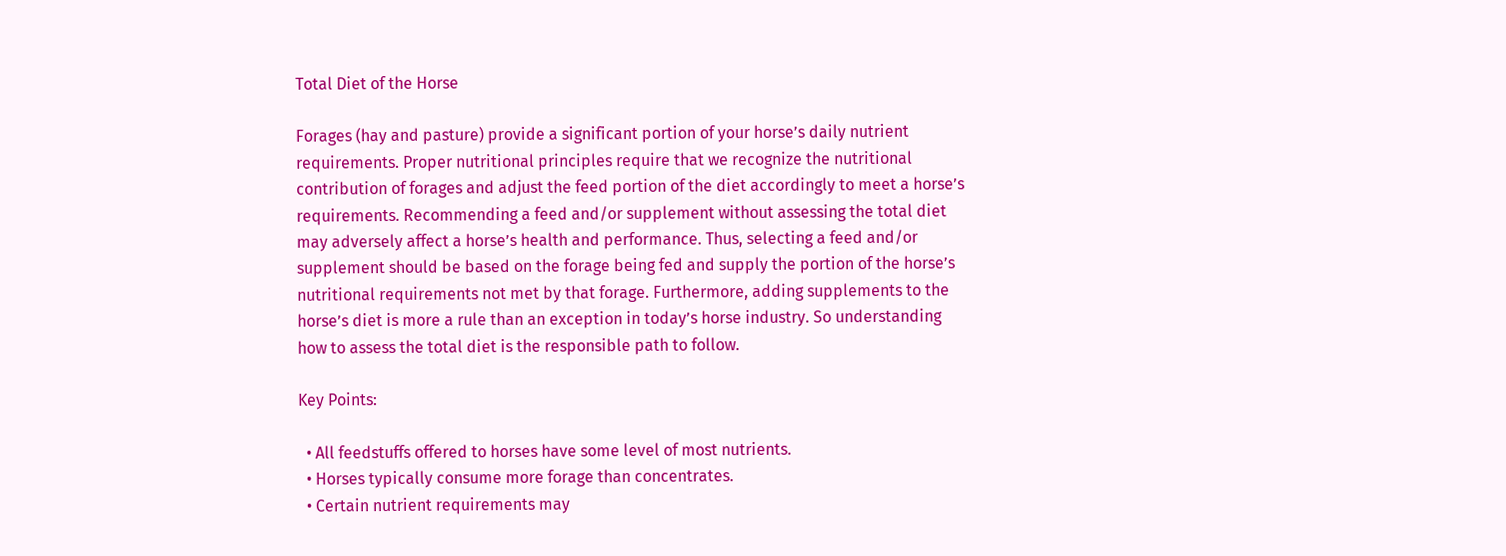Total Diet of the Horse

Forages (hay and pasture) provide a significant portion of your horse’s daily nutrient requirements. Proper nutritional principles require that we recognize the nutritional contribution of forages and adjust the feed portion of the diet accordingly to meet a horse’s requirements. Recommending a feed and/or supplement without assessing the total diet may adversely affect a horse’s health and performance. Thus, selecting a feed and/or supplement should be based on the forage being fed and supply the portion of the horse’s nutritional requirements not met by that forage. Furthermore, adding supplements to the horse’s diet is more a rule than an exception in today’s horse industry. So understanding how to assess the total diet is the responsible path to follow.

Key Points:

  • All feedstuffs offered to horses have some level of most nutrients.
  • Horses typically consume more forage than concentrates.
  • Certain nutrient requirements may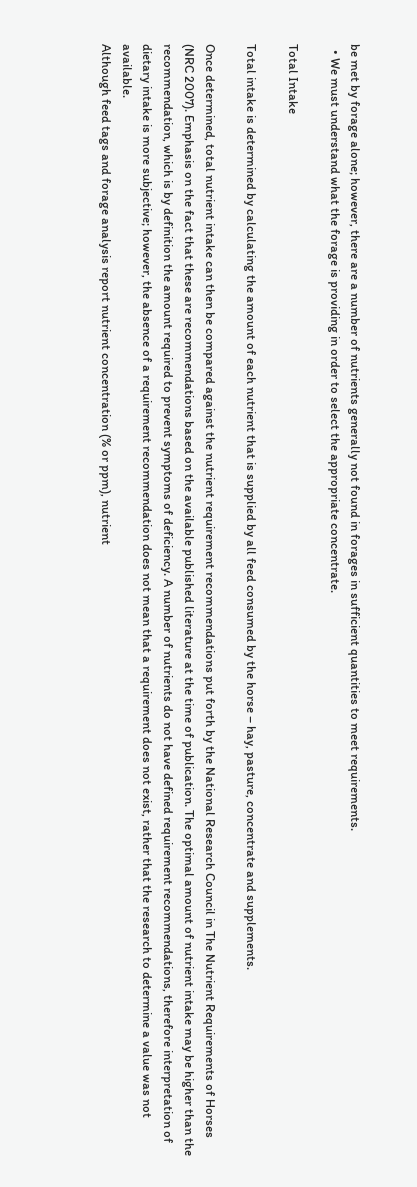be met by forage alone; however, there are a number of nutrients generally not found in forages in sufficient quantities to meet requirements.
  • We must understand what the forage is providing in order to select the appropriate concentrate.

Total Intake

Total intake is determined by calculating the amount of each nutrient that is supplied by all feed consumed by the horse – hay, pasture, concentrate and supplements.

Once determined, total nutrient intake can then be compared against the nutrient requirement recommendations put forth by the National Research Council in The Nutrient Requirements of Horses (NRC 2007). Emphasis on the fact that these are recommendations based on the available published literature at the time of publication. The optimal amount of nutrient intake may be higher than the recommendation, which is by definition the amount required to prevent symptoms of deficiency. A number of nutrients do not have defined requirement recommendations, therefore interpretation of dietary intake is more subjective; however, the absence of a requirement recommendation does not mean that a requirement does not exist, rather that the research to determine a value was not available.
Although feed tags and forage analysis report nutrient concentration (% or ppm), nutrient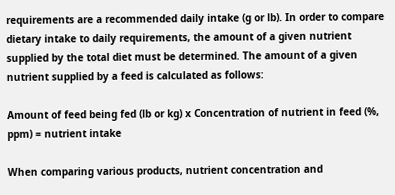requirements are a recommended daily intake (g or lb). In order to compare dietary intake to daily requirements, the amount of a given nutrient supplied by the total diet must be determined. The amount of a given nutrient supplied by a feed is calculated as follows:

Amount of feed being fed (lb or kg) x Concentration of nutrient in feed (%, ppm) = nutrient intake

When comparing various products, nutrient concentration and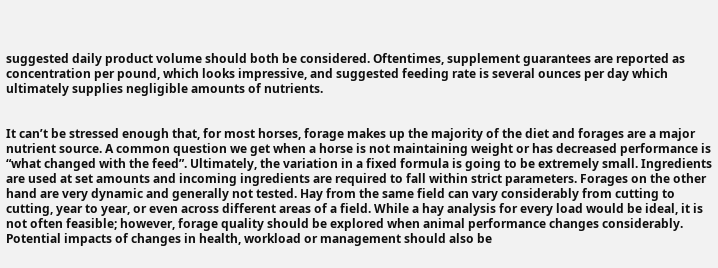suggested daily product volume should both be considered. Oftentimes, supplement guarantees are reported as concentration per pound, which looks impressive, and suggested feeding rate is several ounces per day which ultimately supplies negligible amounts of nutrients.


It can’t be stressed enough that, for most horses, forage makes up the majority of the diet and forages are a major nutrient source. A common question we get when a horse is not maintaining weight or has decreased performance is “what changed with the feed”. Ultimately, the variation in a fixed formula is going to be extremely small. Ingredients are used at set amounts and incoming ingredients are required to fall within strict parameters. Forages on the other hand are very dynamic and generally not tested. Hay from the same field can vary considerably from cutting to cutting, year to year, or even across different areas of a field. While a hay analysis for every load would be ideal, it is not often feasible; however, forage quality should be explored when animal performance changes considerably. Potential impacts of changes in health, workload or management should also be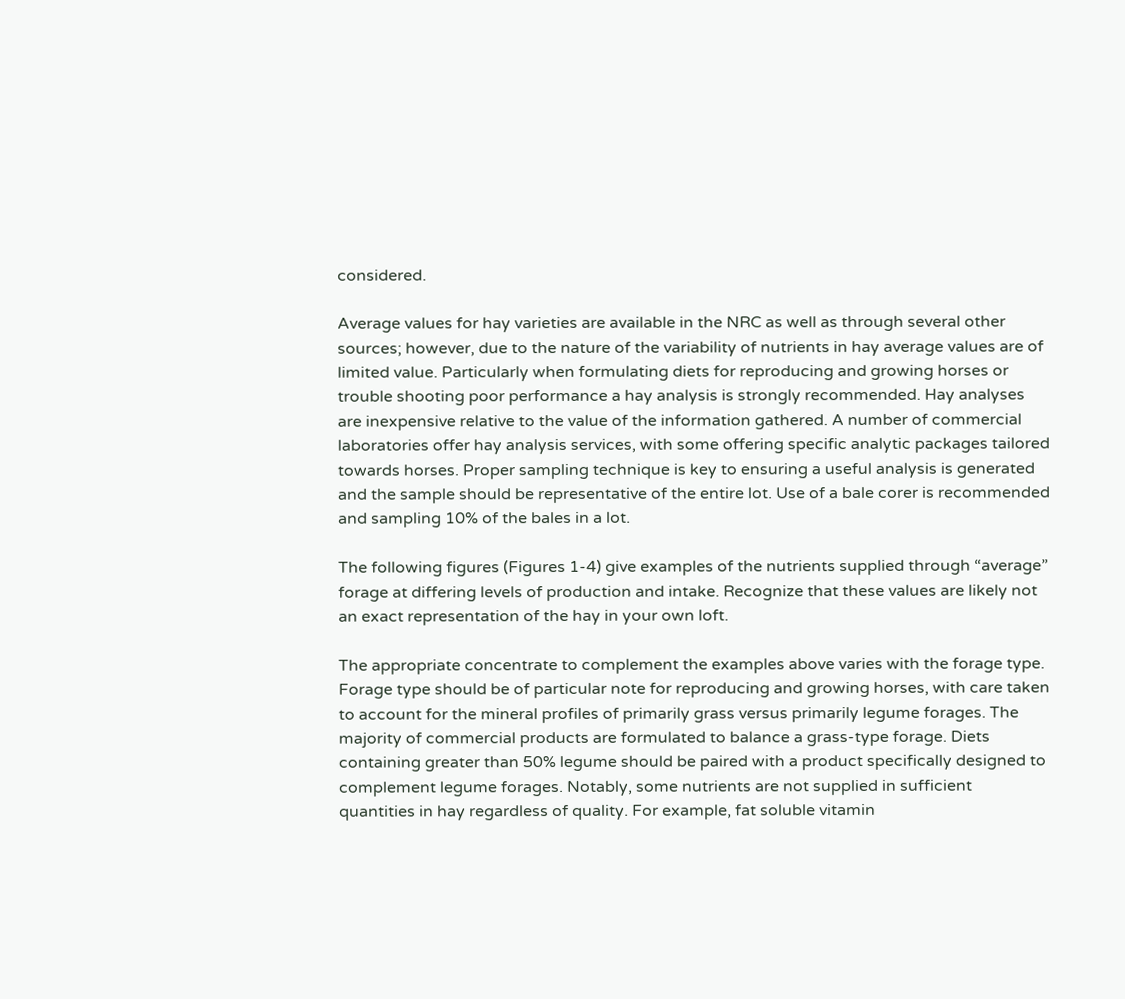considered.

Average values for hay varieties are available in the NRC as well as through several other sources; however, due to the nature of the variability of nutrients in hay average values are of limited value. Particularly when formulating diets for reproducing and growing horses or trouble shooting poor performance a hay analysis is strongly recommended. Hay analyses are inexpensive relative to the value of the information gathered. A number of commercial laboratories offer hay analysis services, with some offering specific analytic packages tailored towards horses. Proper sampling technique is key to ensuring a useful analysis is generated and the sample should be representative of the entire lot. Use of a bale corer is recommended and sampling 10% of the bales in a lot.

The following figures (Figures 1-4) give examples of the nutrients supplied through “average” forage at differing levels of production and intake. Recognize that these values are likely not an exact representation of the hay in your own loft.

The appropriate concentrate to complement the examples above varies with the forage type. Forage type should be of particular note for reproducing and growing horses, with care taken to account for the mineral profiles of primarily grass versus primarily legume forages. The majority of commercial products are formulated to balance a grass-type forage. Diets containing greater than 50% legume should be paired with a product specifically designed to complement legume forages. Notably, some nutrients are not supplied in sufficient quantities in hay regardless of quality. For example, fat soluble vitamin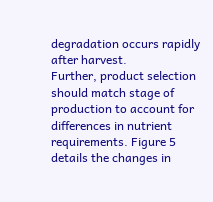degradation occurs rapidly after harvest.
Further, product selection should match stage of production to account for differences in nutrient requirements. Figure 5 details the changes in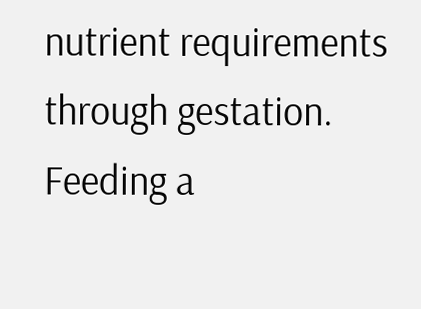nutrient requirements through gestation. Feeding a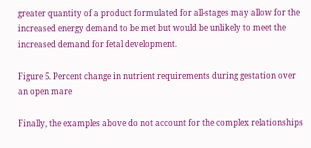greater quantity of a product formulated for all-stages may allow for the increased energy demand to be met but would be unlikely to meet the increased demand for fetal development.

Figure 5. Percent change in nutrient requirements during gestation over an open mare

Finally, the examples above do not account for the complex relationships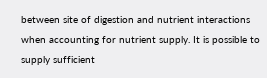between site of digestion and nutrient interactions when accounting for nutrient supply. It is possible to supply sufficient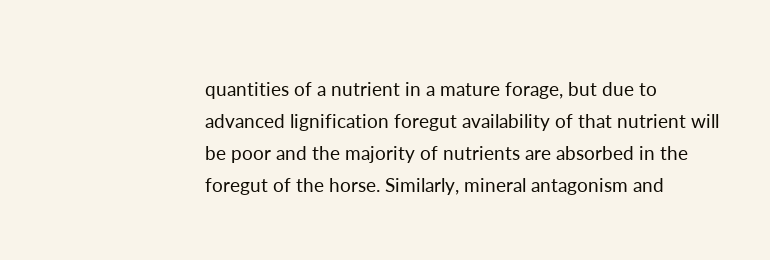quantities of a nutrient in a mature forage, but due to advanced lignification foregut availability of that nutrient will be poor and the majority of nutrients are absorbed in the foregut of the horse. Similarly, mineral antagonism and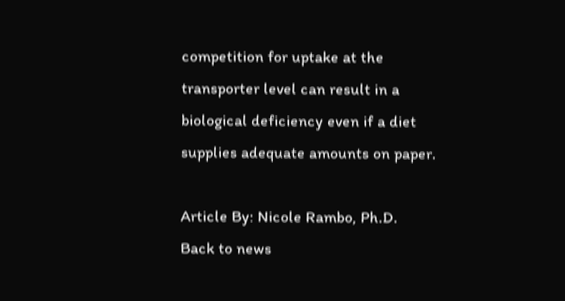competition for uptake at the transporter level can result in a biological deficiency even if a diet supplies adequate amounts on paper.

Article By: Nicole Rambo, Ph.D.
Back to news